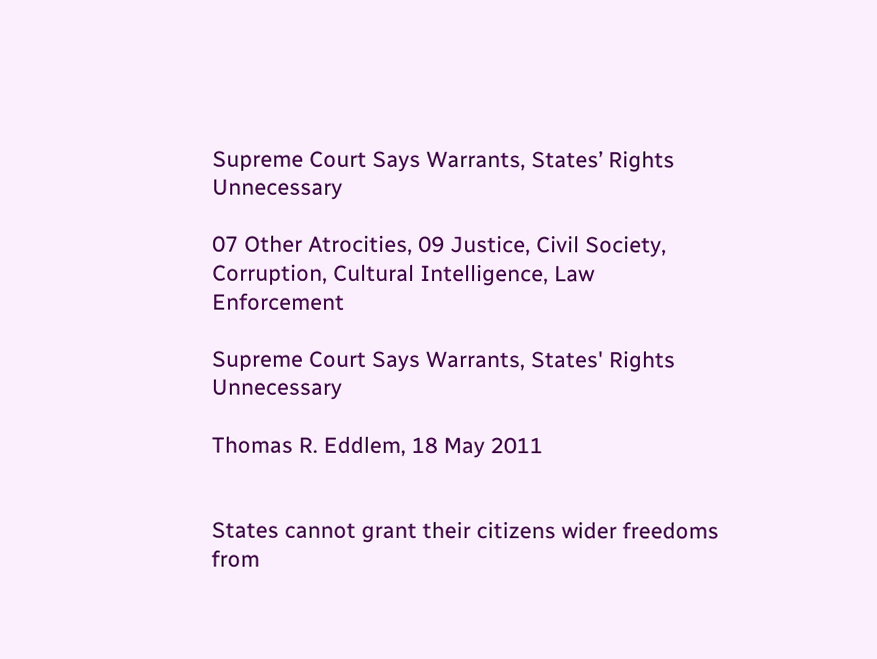Supreme Court Says Warrants, States’ Rights Unnecessary

07 Other Atrocities, 09 Justice, Civil Society, Corruption, Cultural Intelligence, Law Enforcement

Supreme Court Says Warrants, States' Rights Unnecessary

Thomas R. Eddlem, 18 May 2011


States cannot grant their citizens wider freedoms from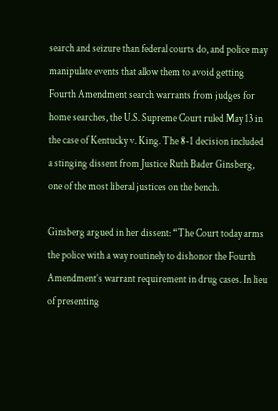search and seizure than federal courts do, and police may manipulate events that allow them to avoid getting Fourth Amendment search warrants from judges for home searches, the U.S. Supreme Court ruled May 13 in the case of Kentucky v. King. The 8-1 decision included a stinging dissent from Justice Ruth Bader Ginsberg, one of the most liberal justices on the bench.

Ginsberg argued in her dissent: “The Court today arms the police with a way routinely to dishonor the Fourth Amendment’s warrant requirement in drug cases. In lieu of presenting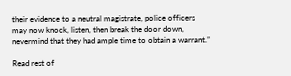their evidence to a neutral magistrate, police officers may now knock, listen, then break the door down, nevermind that they had ample time to obtain a warrant.”

Read rest of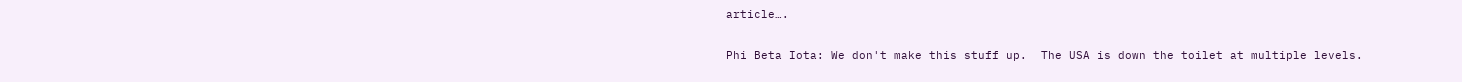article….

Phi Beta Iota: We don't make this stuff up.  The USA is down the toilet at multiple levels.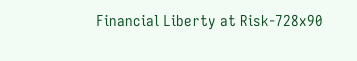Financial Liberty at Risk-728x90